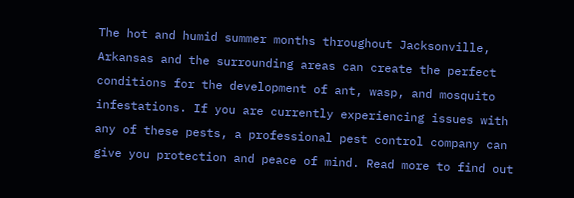The hot and humid summer months throughout Jacksonville, Arkansas and the surrounding areas can create the perfect conditions for the development of ant, wasp, and mosquito infestations. If you are currently experiencing issues with any of these pests, a professional pest control company can give you protection and peace of mind. Read more to find out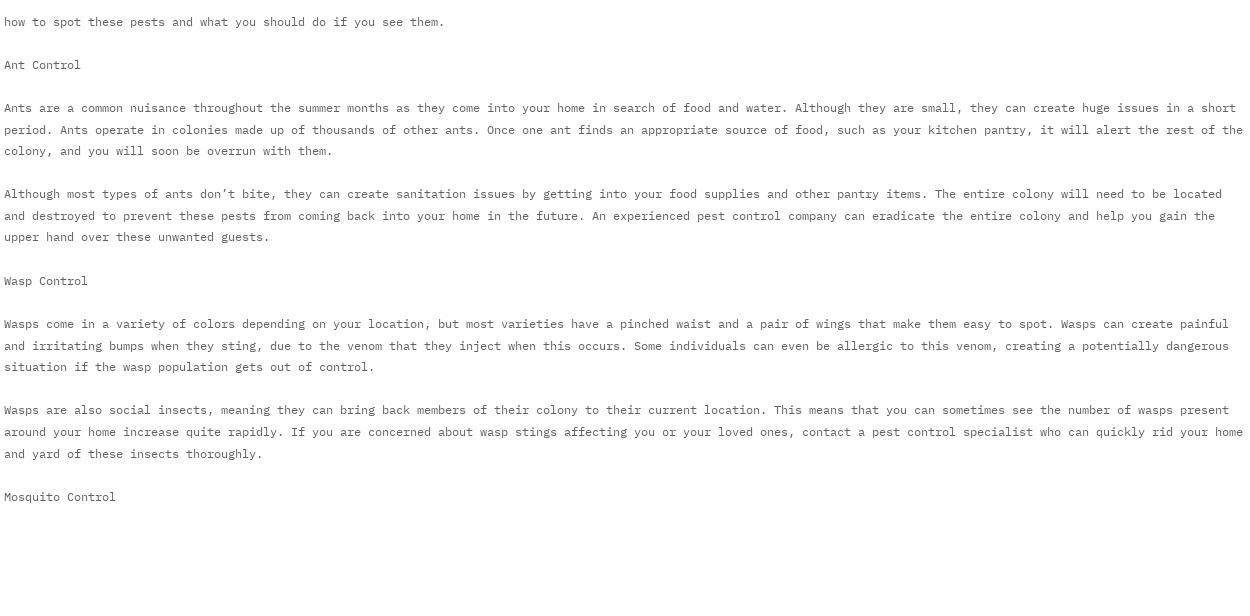how to spot these pests and what you should do if you see them.

Ant Control

Ants are a common nuisance throughout the summer months as they come into your home in search of food and water. Although they are small, they can create huge issues in a short period. Ants operate in colonies made up of thousands of other ants. Once one ant finds an appropriate source of food, such as your kitchen pantry, it will alert the rest of the colony, and you will soon be overrun with them.

Although most types of ants don’t bite, they can create sanitation issues by getting into your food supplies and other pantry items. The entire colony will need to be located and destroyed to prevent these pests from coming back into your home in the future. An experienced pest control company can eradicate the entire colony and help you gain the upper hand over these unwanted guests.

Wasp Control

Wasps come in a variety of colors depending on your location, but most varieties have a pinched waist and a pair of wings that make them easy to spot. Wasps can create painful and irritating bumps when they sting, due to the venom that they inject when this occurs. Some individuals can even be allergic to this venom, creating a potentially dangerous situation if the wasp population gets out of control.

Wasps are also social insects, meaning they can bring back members of their colony to their current location. This means that you can sometimes see the number of wasps present around your home increase quite rapidly. If you are concerned about wasp stings affecting you or your loved ones, contact a pest control specialist who can quickly rid your home and yard of these insects thoroughly.

Mosquito Control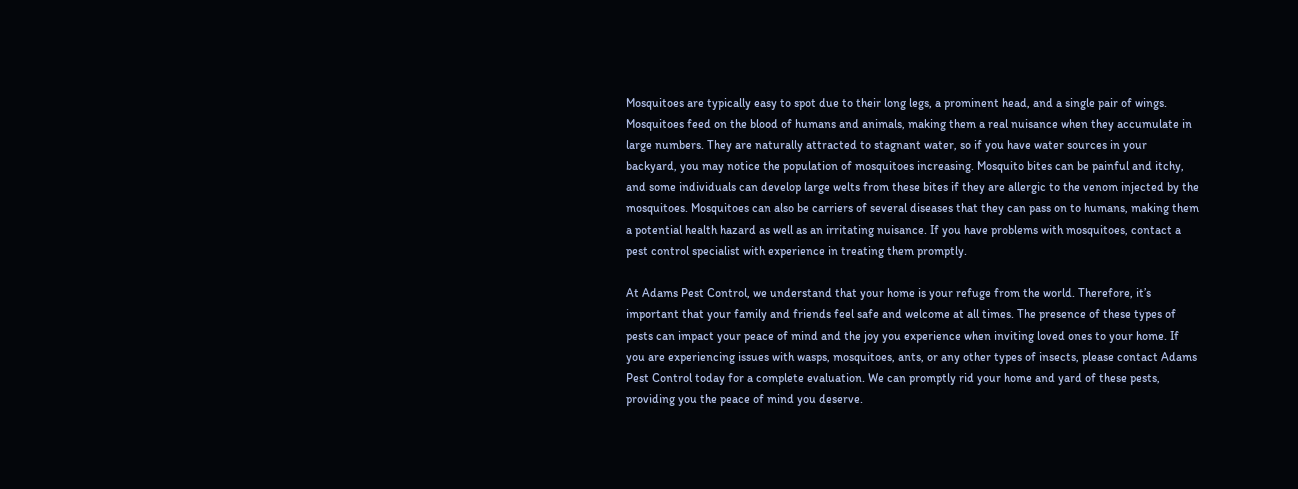Mosquitoes are typically easy to spot due to their long legs, a prominent head, and a single pair of wings. Mosquitoes feed on the blood of humans and animals, making them a real nuisance when they accumulate in large numbers. They are naturally attracted to stagnant water, so if you have water sources in your backyard, you may notice the population of mosquitoes increasing. Mosquito bites can be painful and itchy, and some individuals can develop large welts from these bites if they are allergic to the venom injected by the mosquitoes. Mosquitoes can also be carriers of several diseases that they can pass on to humans, making them a potential health hazard as well as an irritating nuisance. If you have problems with mosquitoes, contact a pest control specialist with experience in treating them promptly.

At Adams Pest Control, we understand that your home is your refuge from the world. Therefore, it’s important that your family and friends feel safe and welcome at all times. The presence of these types of pests can impact your peace of mind and the joy you experience when inviting loved ones to your home. If you are experiencing issues with wasps, mosquitoes, ants, or any other types of insects, please contact Adams Pest Control today for a complete evaluation. We can promptly rid your home and yard of these pests, providing you the peace of mind you deserve.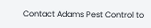Contact Adams Pest Control to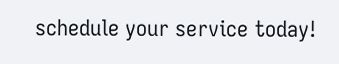schedule your service today!